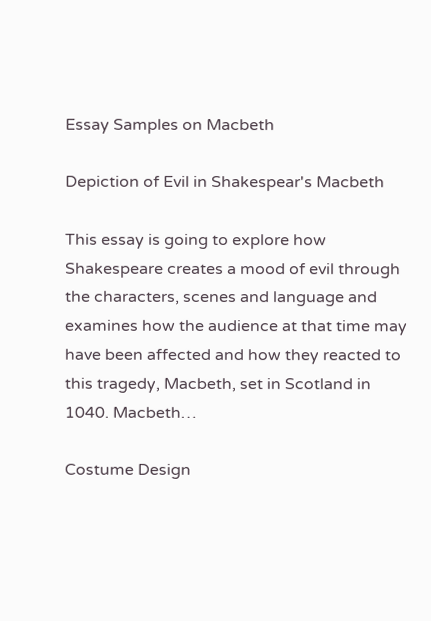Essay Samples on Macbeth

Depiction of Evil in Shakespear's Macbeth

This essay is going to explore how Shakespeare creates a mood of evil through the characters, scenes and language and examines how the audience at that time may have been affected and how they reacted to this tragedy, Macbeth, set in Scotland in 1040. Macbeth…

Costume Design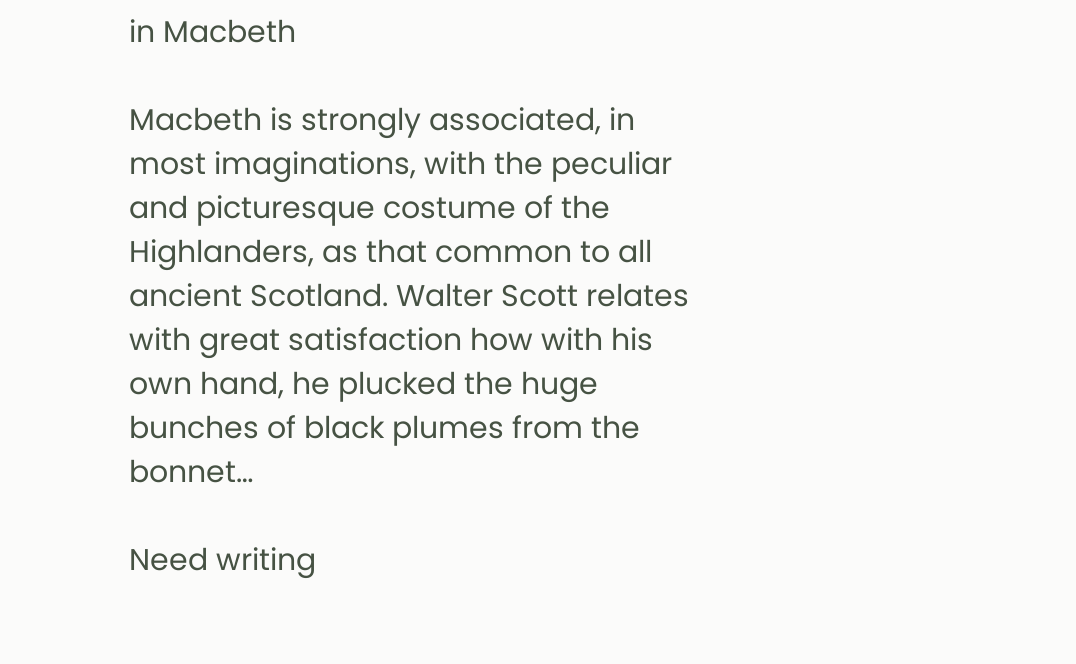in Macbeth

Macbeth is strongly associated, in most imaginations, with the peculiar and picturesque costume of the Highlanders, as that common to all ancient Scotland. Walter Scott relates with great satisfaction how with his own hand, he plucked the huge bunches of black plumes from the bonnet…

Need writing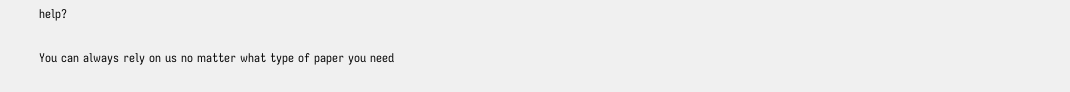help?

You can always rely on us no matter what type of paper you need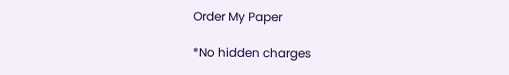Order My Paper

*No hidden charges